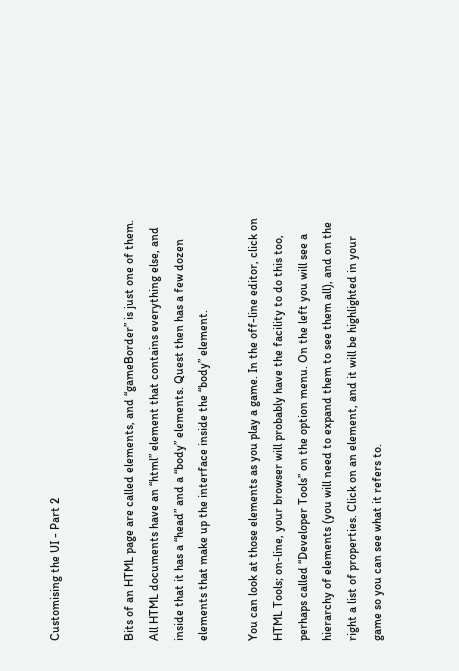Customising the UI - Part 2


Bits of an HTML page are called elements, and “gameBorder” is just one of them. All HTML documents have an “html” element that contains everything else, and inside that it has a “head” and a “body” elements. Quest then has a few dozen elements that make up the interface inside the “body” element.

You can look at those elements as you play a game. In the off-line editor, click on HTML Tools; on-line, your browser will probably have the facility to do this too, perhaps called “Developer Tools” on the option menu. On the left you will see a hierarchy of elements (you will need to expand them to see them all), and on the right a list of properties. Click on an element, and it will be highlighted in your game so you can see what it refers to.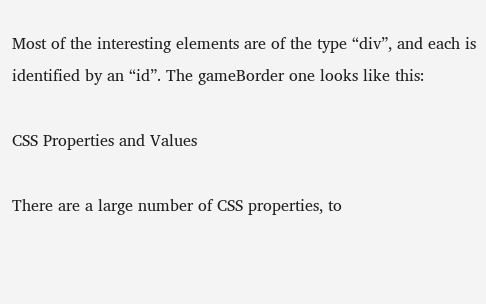Most of the interesting elements are of the type “div”, and each is identified by an “id”. The gameBorder one looks like this:

CSS Properties and Values

There are a large number of CSS properties, to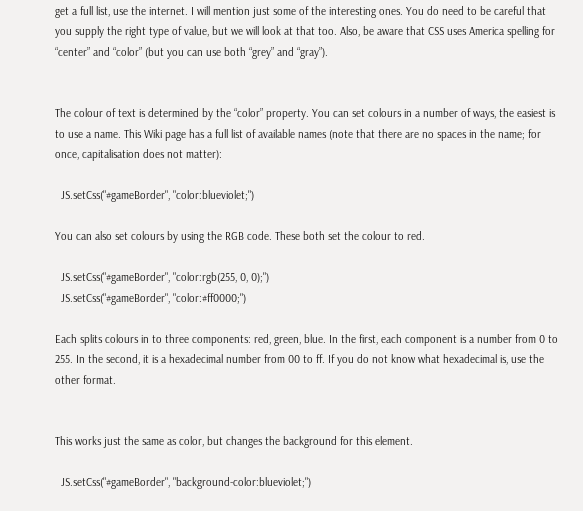get a full list, use the internet. I will mention just some of the interesting ones. You do need to be careful that you supply the right type of value, but we will look at that too. Also, be aware that CSS uses America spelling for “center” and “color” (but you can use both “grey” and “gray”).


The colour of text is determined by the “color” property. You can set colours in a number of ways, the easiest is to use a name. This Wiki page has a full list of available names (note that there are no spaces in the name; for once, capitalisation does not matter):

  JS.setCss("#gameBorder", "color:blueviolet;")

You can also set colours by using the RGB code. These both set the colour to red.

  JS.setCss("#gameBorder", "color:rgb(255, 0, 0);")
  JS.setCss("#gameBorder", "color:#ff0000;")

Each splits colours in to three components: red, green, blue. In the first, each component is a number from 0 to 255. In the second, it is a hexadecimal number from 00 to ff. If you do not know what hexadecimal is, use the other format.


This works just the same as color, but changes the background for this element.

  JS.setCss("#gameBorder", "background-color:blueviolet;")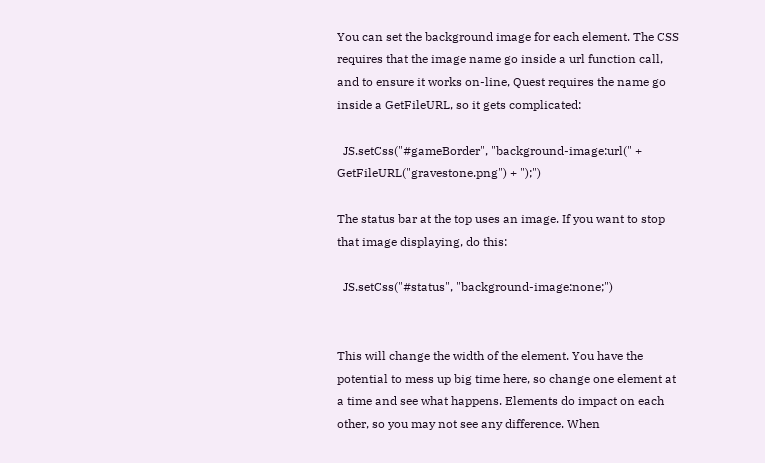You can set the background image for each element. The CSS requires that the image name go inside a url function call, and to ensure it works on-line, Quest requires the name go inside a GetFileURL, so it gets complicated:

  JS.setCss("#gameBorder", "background-image:url(" + GetFileURL("gravestone.png") + ");")

The status bar at the top uses an image. If you want to stop that image displaying, do this:

  JS.setCss("#status", "background-image:none;")


This will change the width of the element. You have the potential to mess up big time here, so change one element at a time and see what happens. Elements do impact on each other, so you may not see any difference. When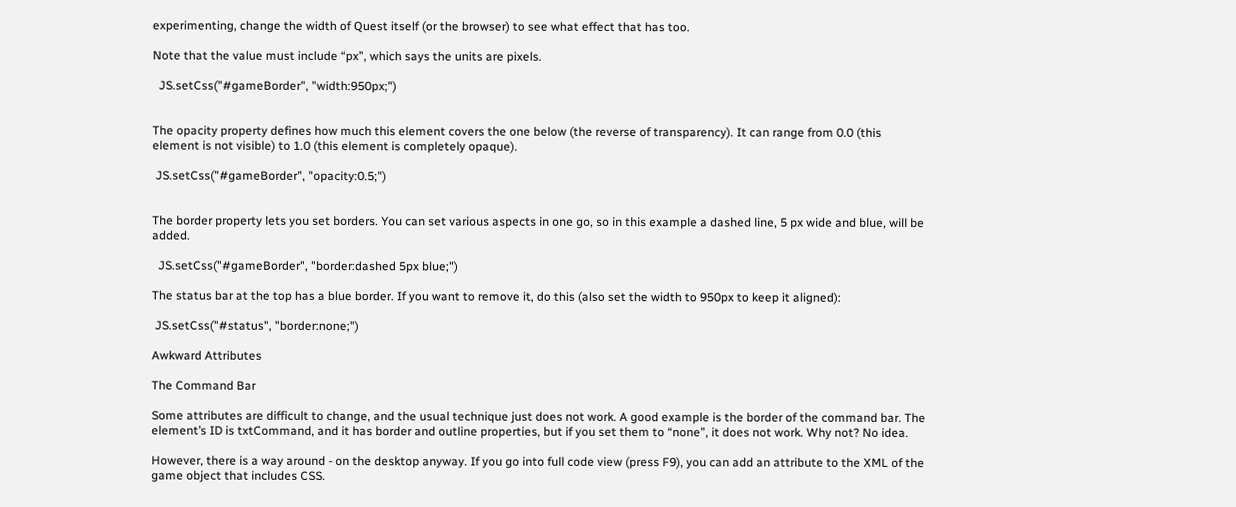experimenting, change the width of Quest itself (or the browser) to see what effect that has too.

Note that the value must include “px”, which says the units are pixels.

  JS.setCss("#gameBorder", "width:950px;")


The opacity property defines how much this element covers the one below (the reverse of transparency). It can range from 0.0 (this element is not visible) to 1.0 (this element is completely opaque).

 JS.setCss("#gameBorder", "opacity:0.5;")


The border property lets you set borders. You can set various aspects in one go, so in this example a dashed line, 5 px wide and blue, will be added.

  JS.setCss("#gameBorder", "border:dashed 5px blue;")

The status bar at the top has a blue border. If you want to remove it, do this (also set the width to 950px to keep it aligned):

 JS.setCss("#status", "border:none;")

Awkward Attributes

The Command Bar

Some attributes are difficult to change, and the usual technique just does not work. A good example is the border of the command bar. The element’s ID is txtCommand, and it has border and outline properties, but if you set them to “none”, it does not work. Why not? No idea.

However, there is a way around - on the desktop anyway. If you go into full code view (press F9), you can add an attribute to the XML of the game object that includes CSS.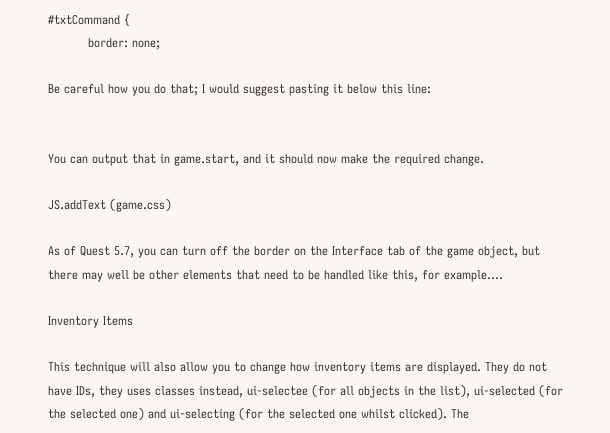#txtCommand {
          border: none;

Be careful how you do that; I would suggest pasting it below this line:


You can output that in game.start, and it should now make the required change.

JS.addText (game.css)

As of Quest 5.7, you can turn off the border on the Interface tab of the game object, but there may well be other elements that need to be handled like this, for example….

Inventory Items

This technique will also allow you to change how inventory items are displayed. They do not have IDs, they uses classes instead, ui-selectee (for all objects in the list), ui-selected (for the selected one) and ui-selecting (for the selected one whilst clicked). The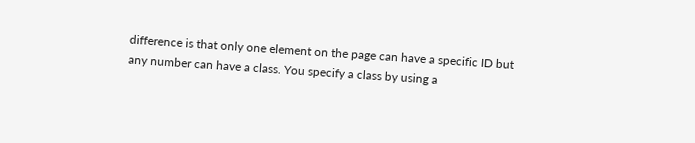difference is that only one element on the page can have a specific ID but any number can have a class. You specify a class by using a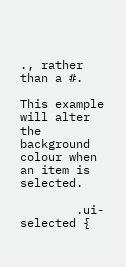., rather than a #.

This example will alter the background colour when an item is selected.

        .ui-selected {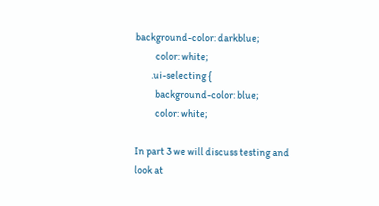background-color: darkblue;
          color: white;
        .ui-selecting {
          background-color: blue;
          color: white;

In part 3 we will discuss testing and look at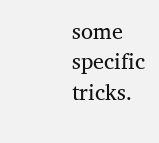some specific tricks.